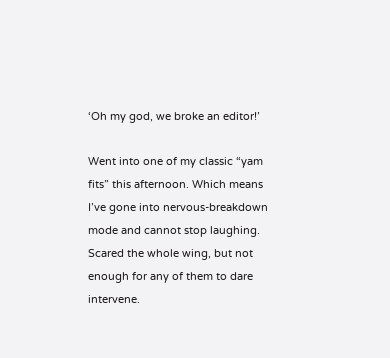‘Oh my god, we broke an editor!’

Went into one of my classic “yam fits” this afternoon. Which means I’ve gone into nervous-breakdown mode and cannot stop laughing. Scared the whole wing, but not enough for any of them to dare intervene.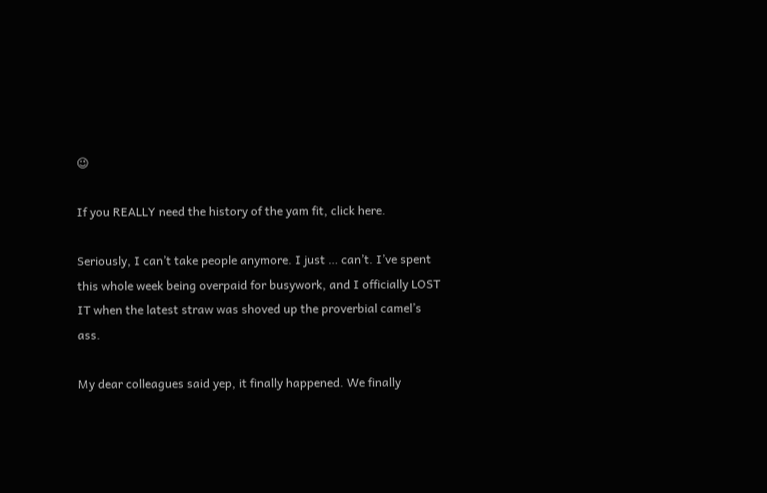😉

If you REALLY need the history of the yam fit, click here.

Seriously, I can’t take people anymore. I just … can’t. I’ve spent this whole week being overpaid for busywork, and I officially LOST IT when the latest straw was shoved up the proverbial camel’s ass.

My dear colleagues said yep, it finally happened. We finally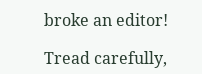broke an editor!

Tread carefully,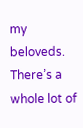my beloveds. There’s a whole lot of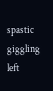spastic giggling left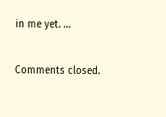in me yet. …

Comments closed.